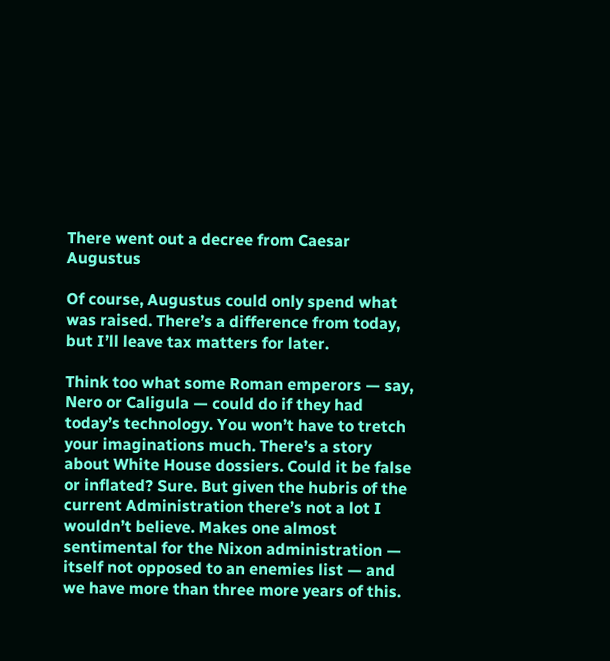There went out a decree from Caesar Augustus

Of course, Augustus could only spend what was raised. There’s a difference from today, but I’ll leave tax matters for later.

Think too what some Roman emperors — say, Nero or Caligula — could do if they had today’s technology. You won’t have to tretch your imaginations much. There’s a story about White House dossiers. Could it be false or inflated? Sure. But given the hubris of the current Administration there’s not a lot I wouldn’t believe. Makes one almost sentimental for the Nixon administration — itself not opposed to an enemies list — and we have more than three more years of this.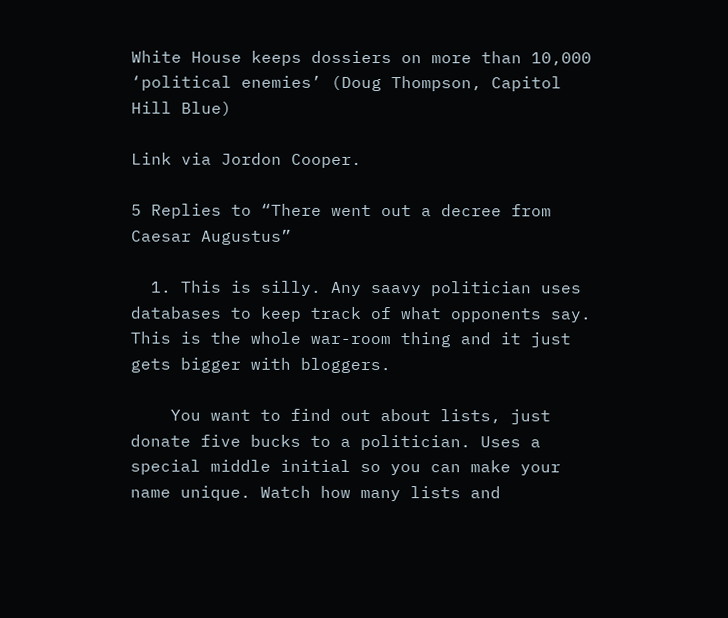White House keeps dossiers on more than 10,000 ‘political enemies’ (Doug Thompson, Capitol Hill Blue)

Link via Jordon Cooper.

5 Replies to “There went out a decree from Caesar Augustus”

  1. This is silly. Any saavy politician uses databases to keep track of what opponents say. This is the whole war-room thing and it just gets bigger with bloggers.

    You want to find out about lists, just donate five bucks to a politician. Uses a special middle initial so you can make your name unique. Watch how many lists and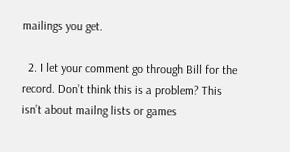mailings you get.

  2. I let your comment go through Bill for the record. Don’t think this is a problem? This isn’t about mailng lists or games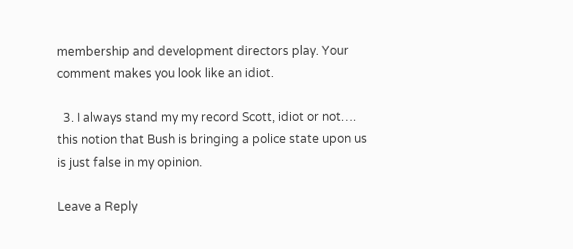membership and development directors play. Your comment makes you look like an idiot.

  3. I always stand my my record Scott, idiot or not…. this notion that Bush is bringing a police state upon us is just false in my opinion.

Leave a Reply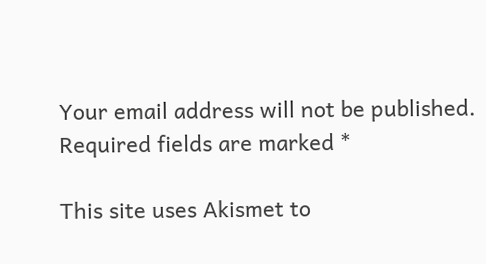Your email address will not be published. Required fields are marked *

This site uses Akismet to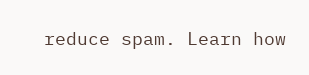reduce spam. Learn how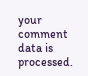your comment data is processed.